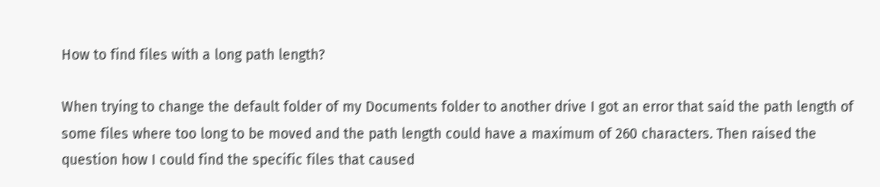How to find files with a long path length?

When trying to change the default folder of my Documents folder to another drive I got an error that said the path length of some files where too long to be moved and the path length could have a maximum of 260 characters. Then raised the question how I could find the specific files that caused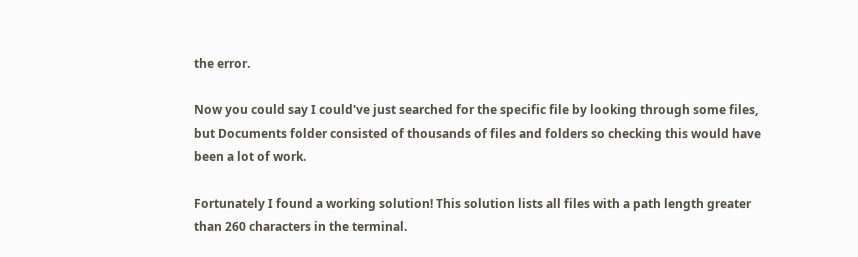the error.

Now you could say I could've just searched for the specific file by looking through some files, but Documents folder consisted of thousands of files and folders so checking this would have been a lot of work.

Fortunately I found a working solution! This solution lists all files with a path length greater than 260 characters in the terminal.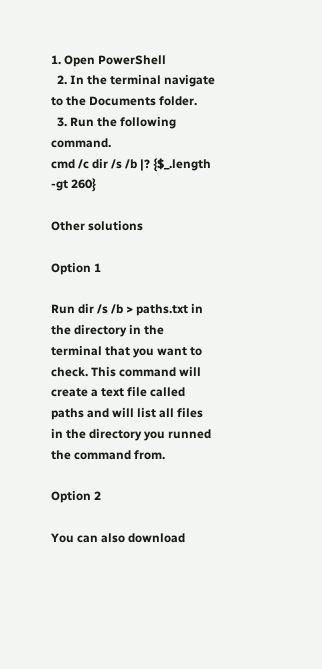1. Open PowerShell
  2. In the terminal navigate to the Documents folder.
  3. Run the following command.
cmd /c dir /s /b |? {$_.length -gt 260}

Other solutions

Option 1

Run dir /s /b > paths.txt in the directory in the terminal that you want to check. This command will create a text file called paths and will list all files in the directory you runned the command from.

Option 2

You can also download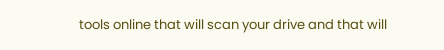tools online that will scan your drive and that will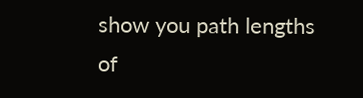show you path lengths of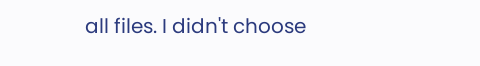all files. I didn't choose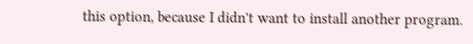this option, because I didn't want to install another program.